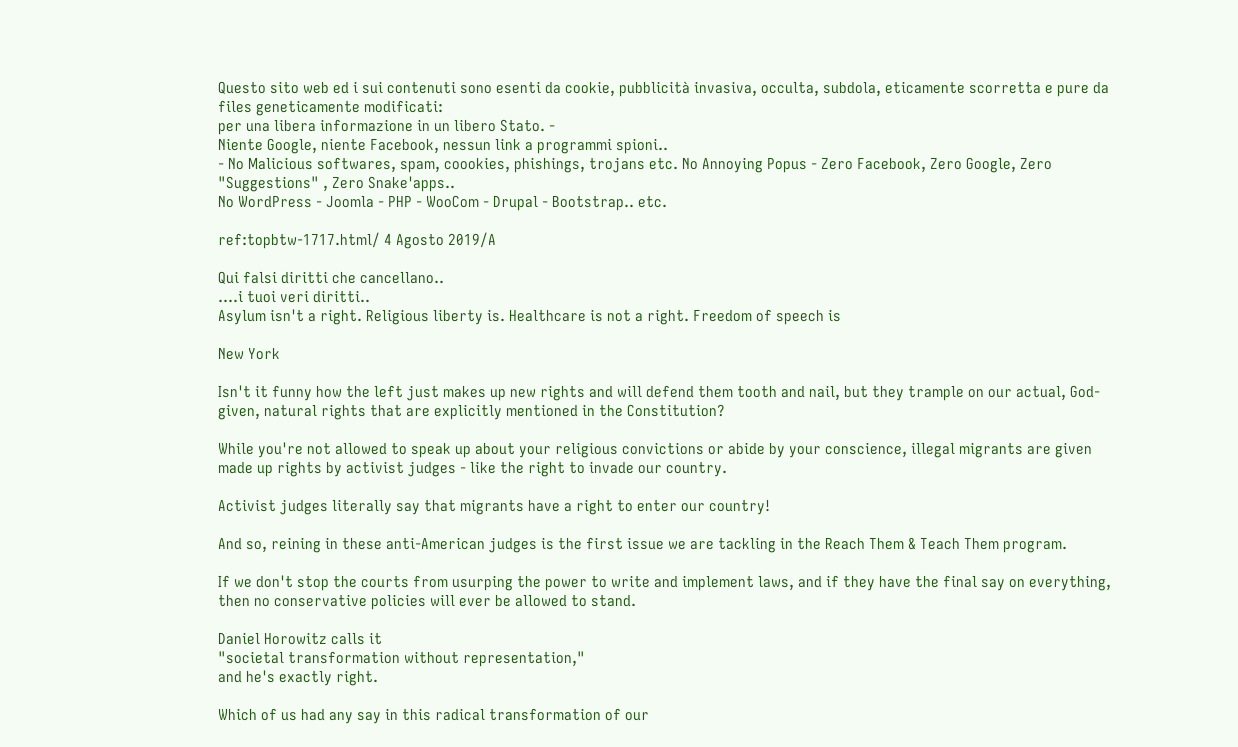Questo sito web ed i sui contenuti sono esenti da cookie, pubblicità invasiva, occulta, subdola, eticamente scorretta e pure da files geneticamente modificati:
per una libera informazione in un libero Stato. -
Niente Google, niente Facebook, nessun link a programmi spioni..
- No Malicious softwares, spam, coookies, phishings, trojans etc. No Annoying Popus - Zero Facebook, Zero Google, Zero "Suggestions" , Zero Snake'apps..
No WordPress - Joomla - PHP - WooCom - Drupal - Bootstrap.. etc.

ref:topbtw-1717.html/ 4 Agosto 2019/A

Qui falsi diritti che cancellano..
....i tuoi veri diritti..
Asylum isn't a right. Religious liberty is. Healthcare is not a right. Freedom of speech is

New York

Isn't it funny how the left just makes up new rights and will defend them tooth and nail, but they trample on our actual, God-given, natural rights that are explicitly mentioned in the Constitution?

While you're not allowed to speak up about your religious convictions or abide by your conscience, illegal migrants are given made up rights by activist judges - like the right to invade our country.

Activist judges literally say that migrants have a right to enter our country!

And so, reining in these anti-American judges is the first issue we are tackling in the Reach Them & Teach Them program.

If we don't stop the courts from usurping the power to write and implement laws, and if they have the final say on everything, then no conservative policies will ever be allowed to stand.

Daniel Horowitz calls it
"societal transformation without representation,"
and he's exactly right.

Which of us had any say in this radical transformation of our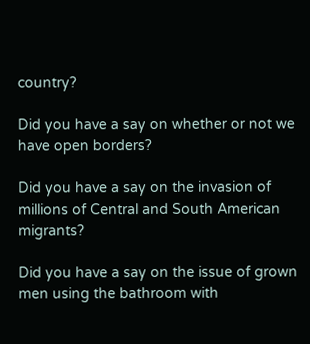country?

Did you have a say on whether or not we have open borders?

Did you have a say on the invasion of millions of Central and South American migrants?

Did you have a say on the issue of grown men using the bathroom with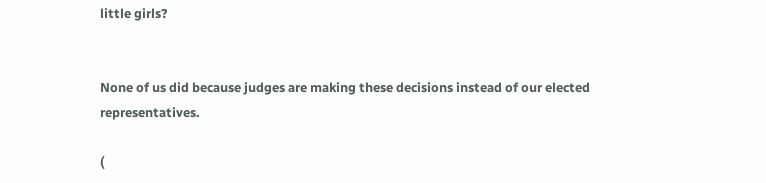little girls?


None of us did because judges are making these decisions instead of our elected representatives.

(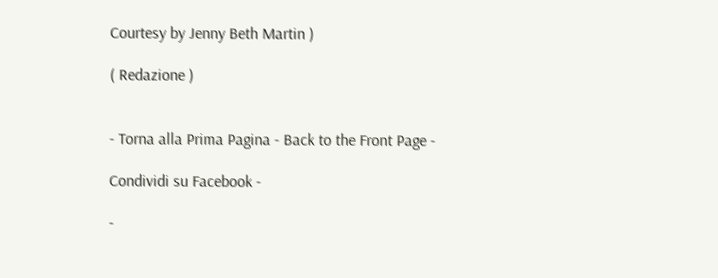Courtesy by Jenny Beth Martin )

( Redazione )


- Torna alla Prima Pagina - Back to the Front Page -

Condividi su Facebook -

-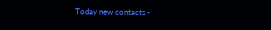Today new contacts -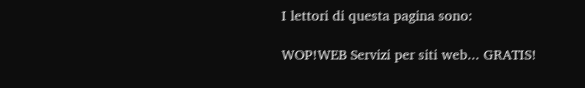I lettori di questa pagina sono:

WOP!WEB Servizi per siti web... GRATIS!